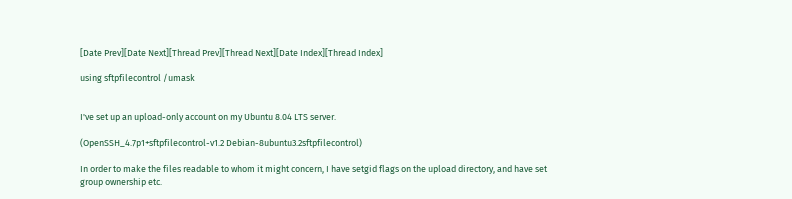[Date Prev][Date Next][Thread Prev][Thread Next][Date Index][Thread Index]

using sftpfilecontrol /umask


I've set up an upload-only account on my Ubuntu 8.04 LTS server.

(OpenSSH_4.7p1+sftpfilecontrol-v1.2 Debian-8ubuntu3.2sftpfilecontrol)

In order to make the files readable to whom it might concern, I have setgid flags on the upload directory, and have set group ownership etc.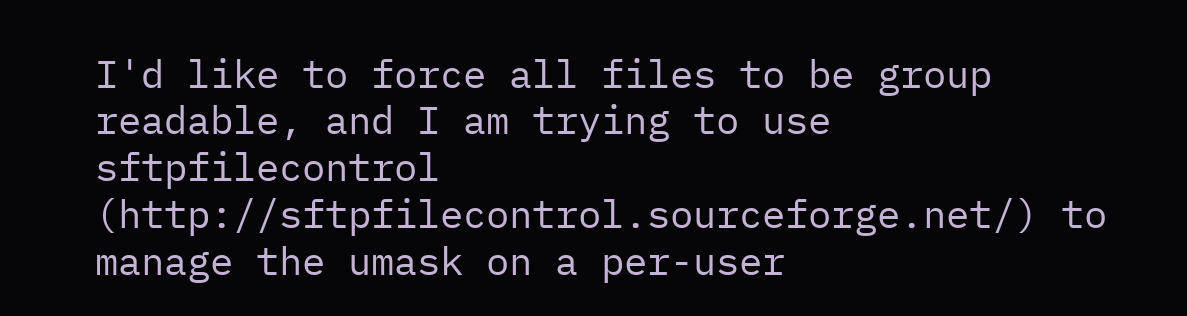I'd like to force all files to be group readable, and I am trying to use sftpfilecontrol (http://sftpfilecontrol.sourceforge.net/) to manage the umask on a per-user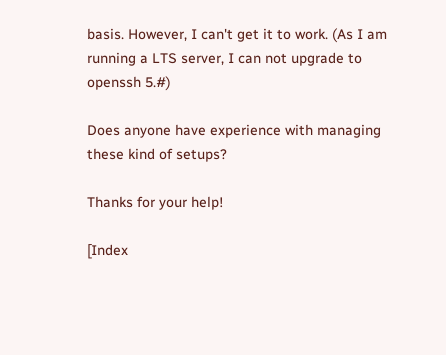basis. However, I can't get it to work. (As I am running a LTS server, I can not upgrade to openssh 5.#)

Does anyone have experience with managing these kind of setups?

Thanks for your help!

[Index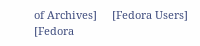of Archives]     [Fedora Users]     [Fedora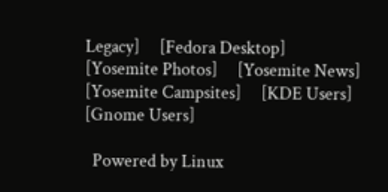Legacy]     [Fedora Desktop]     [Yosemite Photos]     [Yosemite News]     [Yosemite Campsites]     [KDE Users]     [Gnome Users]

  Powered by Linux